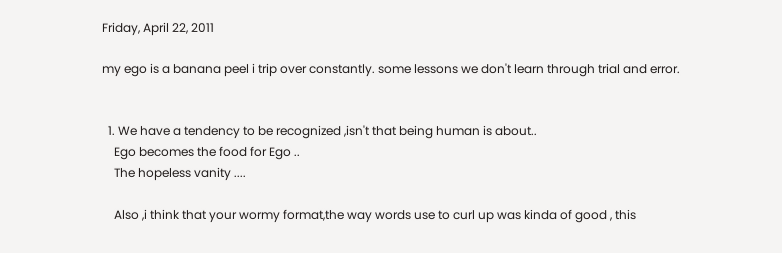Friday, April 22, 2011

my ego is a banana peel i trip over constantly. some lessons we don't learn through trial and error.


  1. We have a tendency to be recognized ,isn't that being human is about..
    Ego becomes the food for Ego ..
    The hopeless vanity ....

    Also ,i think that your wormy format,the way words use to curl up was kinda of good , this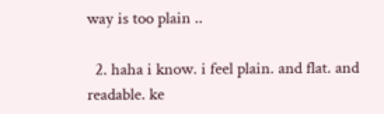way is too plain ..

  2. haha i know. i feel plain. and flat. and readable. ke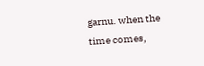garnu. when the time comes,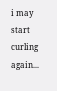i may start curling again...